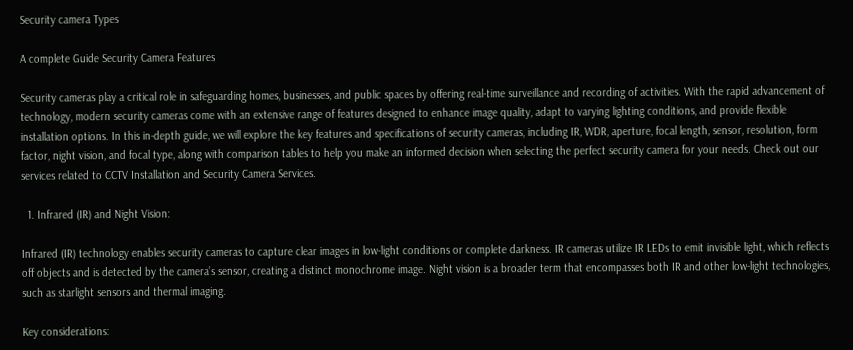Security camera Types

A complete Guide Security Camera Features

Security cameras play a critical role in safeguarding homes, businesses, and public spaces by offering real-time surveillance and recording of activities. With the rapid advancement of technology, modern security cameras come with an extensive range of features designed to enhance image quality, adapt to varying lighting conditions, and provide flexible installation options. In this in-depth guide, we will explore the key features and specifications of security cameras, including IR, WDR, aperture, focal length, sensor, resolution, form factor, night vision, and focal type, along with comparison tables to help you make an informed decision when selecting the perfect security camera for your needs. Check out our services related to CCTV Installation and Security Camera Services.

  1. Infrared (IR) and Night Vision:

Infrared (IR) technology enables security cameras to capture clear images in low-light conditions or complete darkness. IR cameras utilize IR LEDs to emit invisible light, which reflects off objects and is detected by the camera’s sensor, creating a distinct monochrome image. Night vision is a broader term that encompasses both IR and other low-light technologies, such as starlight sensors and thermal imaging.

Key considerations: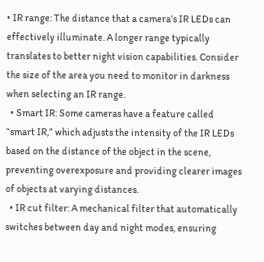• IR range: The distance that a camera’s IR LEDs can effectively illuminate. A longer range typically translates to better night vision capabilities. Consider the size of the area you need to monitor in darkness when selecting an IR range.
  • Smart IR: Some cameras have a feature called “smart IR,” which adjusts the intensity of the IR LEDs based on the distance of the object in the scene, preventing overexposure and providing clearer images of objects at varying distances.
  • IR cut filter: A mechanical filter that automatically switches between day and night modes, ensuring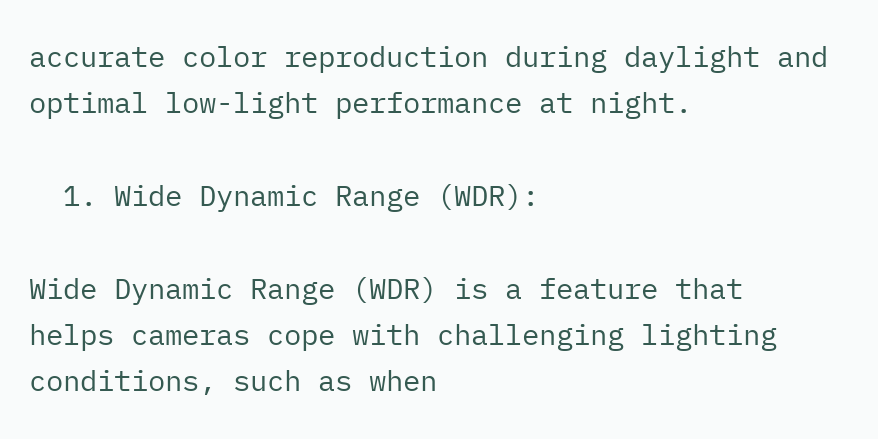accurate color reproduction during daylight and optimal low-light performance at night.

  1. Wide Dynamic Range (WDR):

Wide Dynamic Range (WDR) is a feature that helps cameras cope with challenging lighting conditions, such as when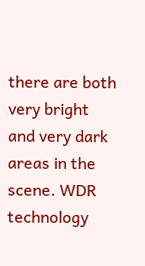there are both very bright and very dark areas in the scene. WDR technology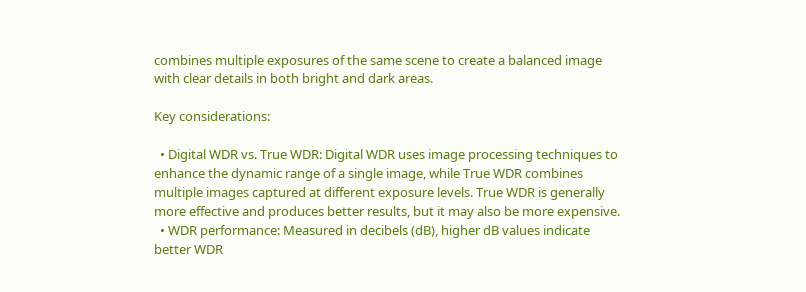combines multiple exposures of the same scene to create a balanced image with clear details in both bright and dark areas.

Key considerations:

  • Digital WDR vs. True WDR: Digital WDR uses image processing techniques to enhance the dynamic range of a single image, while True WDR combines multiple images captured at different exposure levels. True WDR is generally more effective and produces better results, but it may also be more expensive.
  • WDR performance: Measured in decibels (dB), higher dB values indicate better WDR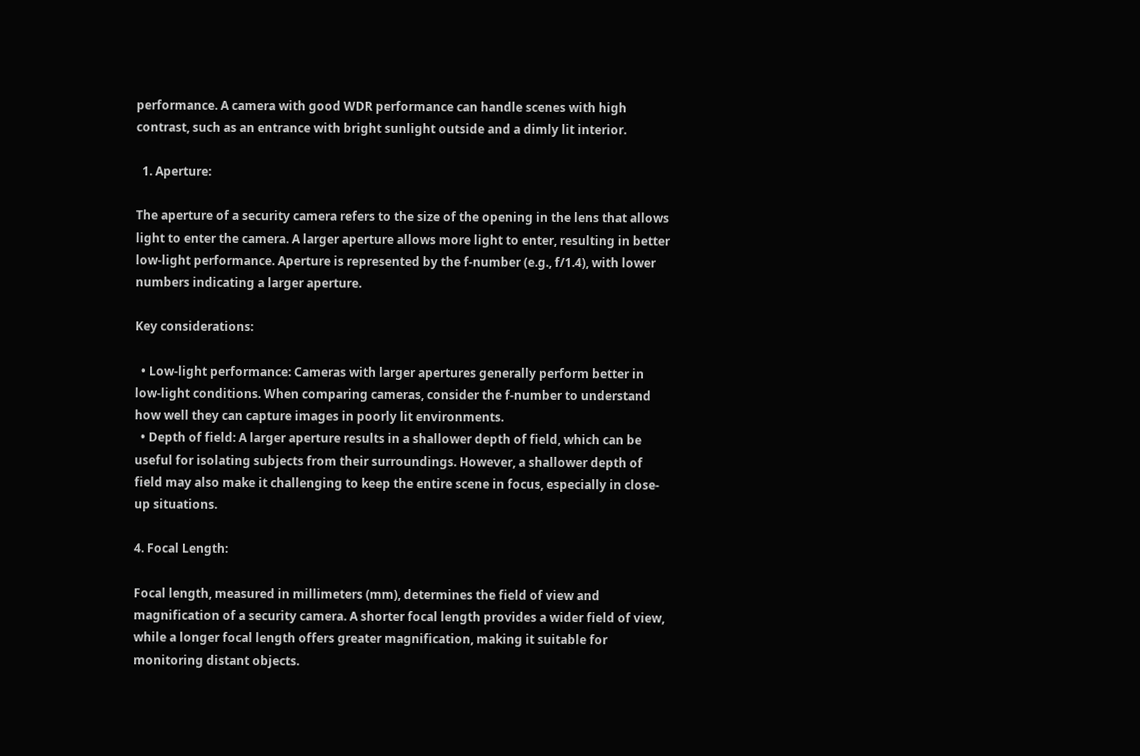performance. A camera with good WDR performance can handle scenes with high contrast, such as an entrance with bright sunlight outside and a dimly lit interior.

  1. Aperture:

The aperture of a security camera refers to the size of the opening in the lens that allows light to enter the camera. A larger aperture allows more light to enter, resulting in better low-light performance. Aperture is represented by the f-number (e.g., f/1.4), with lower numbers indicating a larger aperture.

Key considerations:

  • Low-light performance: Cameras with larger apertures generally perform better in low-light conditions. When comparing cameras, consider the f-number to understand how well they can capture images in poorly lit environments.
  • Depth of field: A larger aperture results in a shallower depth of field, which can be useful for isolating subjects from their surroundings. However, a shallower depth of field may also make it challenging to keep the entire scene in focus, especially in close-up situations.

4. Focal Length:

Focal length, measured in millimeters (mm), determines the field of view and magnification of a security camera. A shorter focal length provides a wider field of view, while a longer focal length offers greater magnification, making it suitable for monitoring distant objects.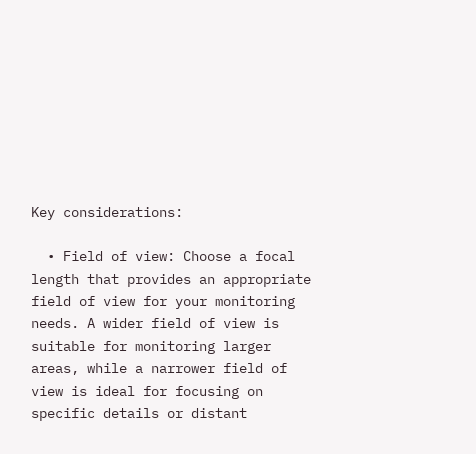Key considerations:

  • Field of view: Choose a focal length that provides an appropriate field of view for your monitoring needs. A wider field of view is suitable for monitoring larger areas, while a narrower field of view is ideal for focusing on specific details or distant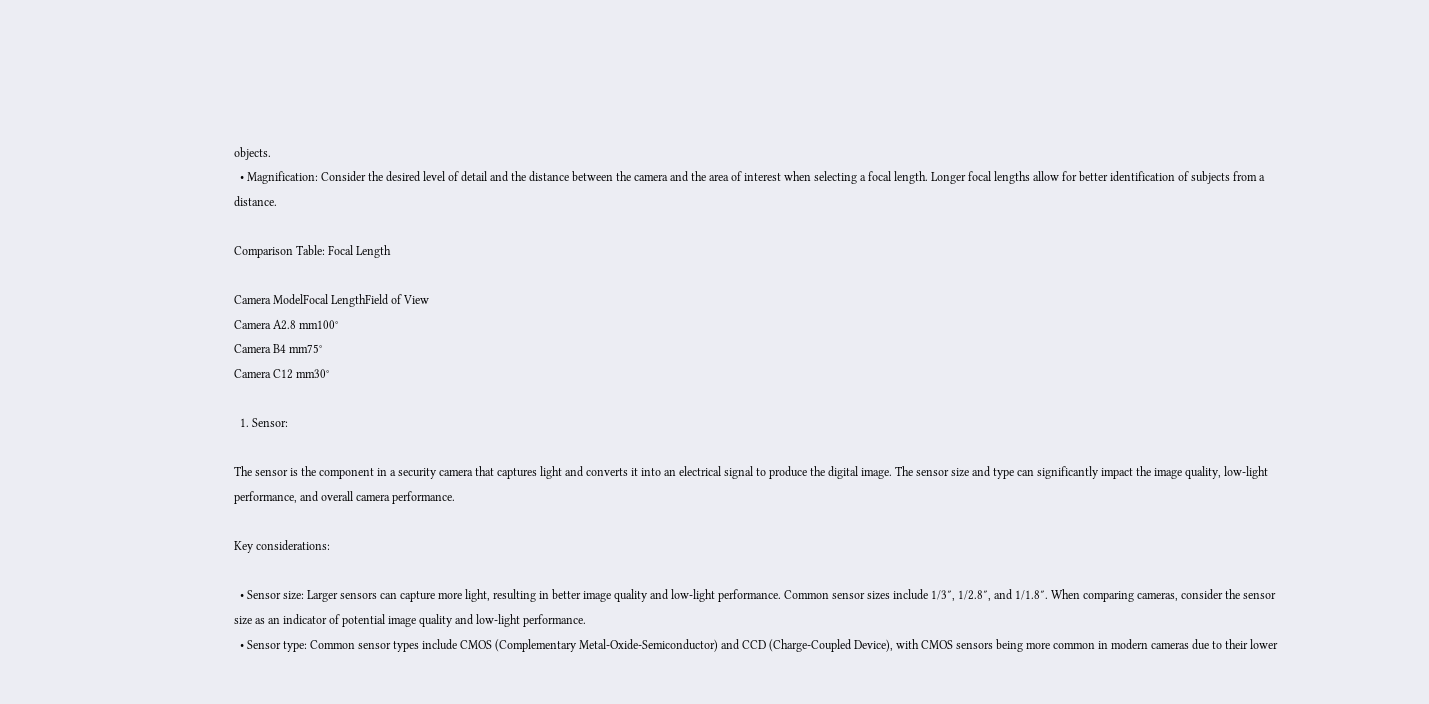objects.
  • Magnification: Consider the desired level of detail and the distance between the camera and the area of interest when selecting a focal length. Longer focal lengths allow for better identification of subjects from a distance.

Comparison Table: Focal Length

Camera ModelFocal LengthField of View
Camera A2.8 mm100°
Camera B4 mm75°
Camera C12 mm30°

  1. Sensor:

The sensor is the component in a security camera that captures light and converts it into an electrical signal to produce the digital image. The sensor size and type can significantly impact the image quality, low-light performance, and overall camera performance.

Key considerations:

  • Sensor size: Larger sensors can capture more light, resulting in better image quality and low-light performance. Common sensor sizes include 1/3″, 1/2.8″, and 1/1.8″. When comparing cameras, consider the sensor size as an indicator of potential image quality and low-light performance.
  • Sensor type: Common sensor types include CMOS (Complementary Metal-Oxide-Semiconductor) and CCD (Charge-Coupled Device), with CMOS sensors being more common in modern cameras due to their lower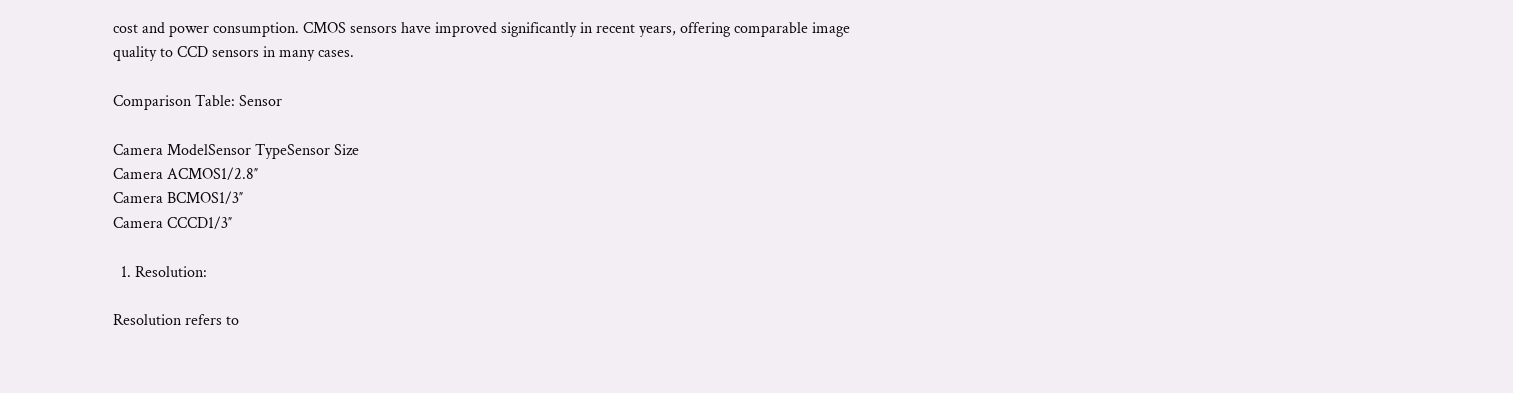cost and power consumption. CMOS sensors have improved significantly in recent years, offering comparable image quality to CCD sensors in many cases.

Comparison Table: Sensor

Camera ModelSensor TypeSensor Size
Camera ACMOS1/2.8″
Camera BCMOS1/3″
Camera CCCD1/3″

  1. Resolution:

Resolution refers to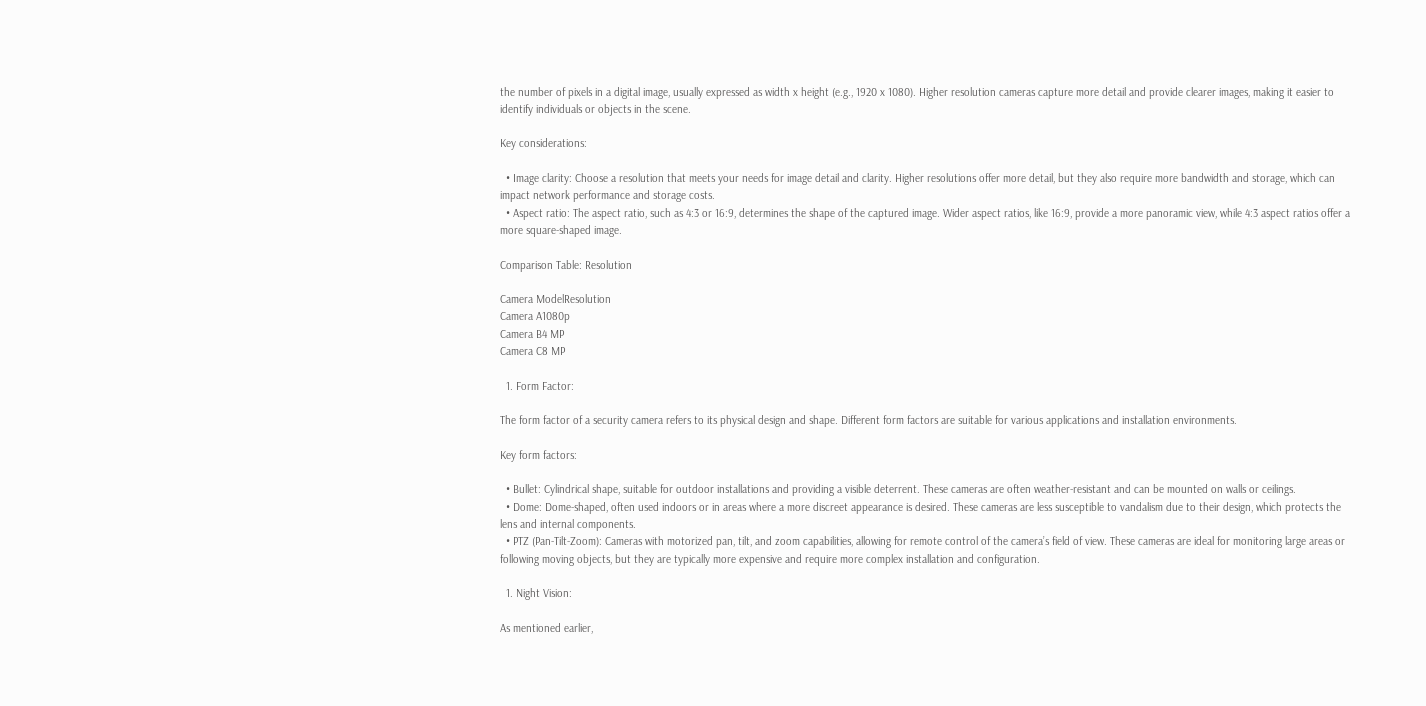the number of pixels in a digital image, usually expressed as width x height (e.g., 1920 x 1080). Higher resolution cameras capture more detail and provide clearer images, making it easier to identify individuals or objects in the scene.

Key considerations:

  • Image clarity: Choose a resolution that meets your needs for image detail and clarity. Higher resolutions offer more detail, but they also require more bandwidth and storage, which can impact network performance and storage costs.
  • Aspect ratio: The aspect ratio, such as 4:3 or 16:9, determines the shape of the captured image. Wider aspect ratios, like 16:9, provide a more panoramic view, while 4:3 aspect ratios offer a more square-shaped image.

Comparison Table: Resolution

Camera ModelResolution
Camera A1080p
Camera B4 MP
Camera C8 MP

  1. Form Factor:

The form factor of a security camera refers to its physical design and shape. Different form factors are suitable for various applications and installation environments.

Key form factors:

  • Bullet: Cylindrical shape, suitable for outdoor installations and providing a visible deterrent. These cameras are often weather-resistant and can be mounted on walls or ceilings.
  • Dome: Dome-shaped, often used indoors or in areas where a more discreet appearance is desired. These cameras are less susceptible to vandalism due to their design, which protects the lens and internal components.
  • PTZ (Pan-Tilt-Zoom): Cameras with motorized pan, tilt, and zoom capabilities, allowing for remote control of the camera’s field of view. These cameras are ideal for monitoring large areas or following moving objects, but they are typically more expensive and require more complex installation and configuration.

  1. Night Vision:

As mentioned earlier,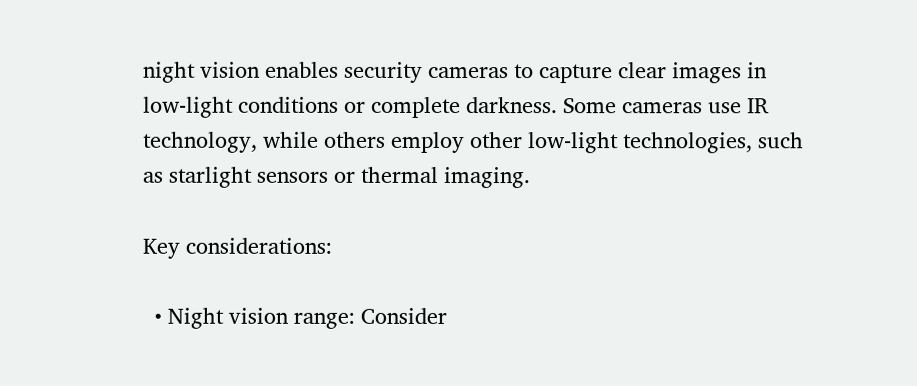night vision enables security cameras to capture clear images in low-light conditions or complete darkness. Some cameras use IR technology, while others employ other low-light technologies, such as starlight sensors or thermal imaging.

Key considerations:

  • Night vision range: Consider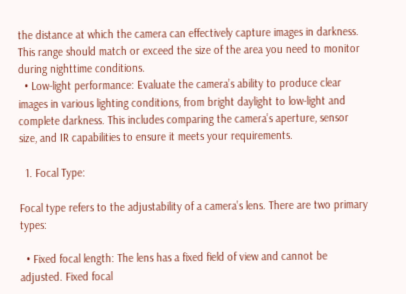the distance at which the camera can effectively capture images in darkness. This range should match or exceed the size of the area you need to monitor during nighttime conditions.
  • Low-light performance: Evaluate the camera’s ability to produce clear images in various lighting conditions, from bright daylight to low-light and complete darkness. This includes comparing the camera’s aperture, sensor size, and IR capabilities to ensure it meets your requirements.

  1. Focal Type:

Focal type refers to the adjustability of a camera’s lens. There are two primary types:

  • Fixed focal length: The lens has a fixed field of view and cannot be adjusted. Fixed focal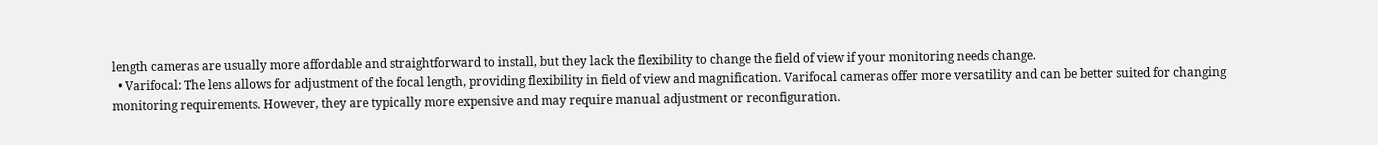length cameras are usually more affordable and straightforward to install, but they lack the flexibility to change the field of view if your monitoring needs change.
  • Varifocal: The lens allows for adjustment of the focal length, providing flexibility in field of view and magnification. Varifocal cameras offer more versatility and can be better suited for changing monitoring requirements. However, they are typically more expensive and may require manual adjustment or reconfiguration.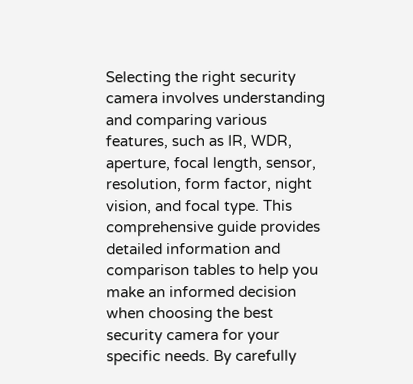Selecting the right security camera involves understanding and comparing various features, such as IR, WDR, aperture, focal length, sensor, resolution, form factor, night vision, and focal type. This comprehensive guide provides detailed information and comparison tables to help you make an informed decision when choosing the best security camera for your specific needs. By carefully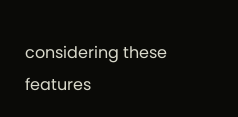considering these features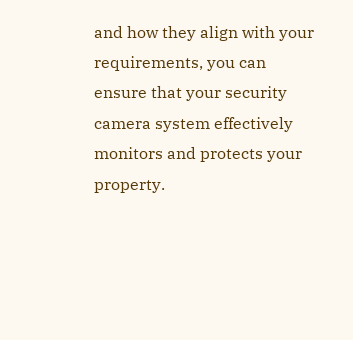and how they align with your requirements, you can ensure that your security camera system effectively monitors and protects your property.